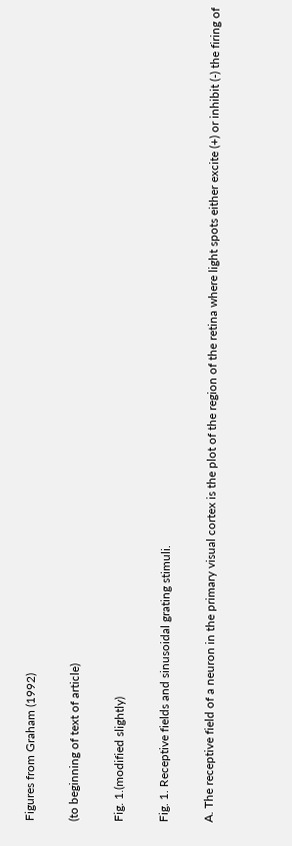Figures from Graham (1992)

(to beginning of text of article)

Fig. 1.(modified slightly)

Fig. 1. Receptive fields and sinusoidal grating stimuli.

A. The receptive field of a neuron in the primary visual cortex is the plot of the region of the retina where light spots either excite (+) or inhibit (-) the firing of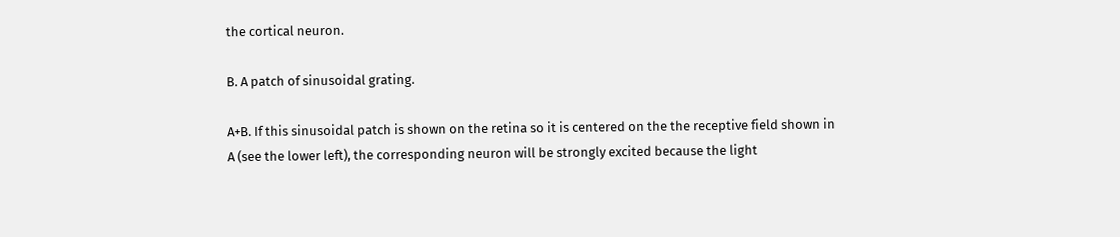the cortical neuron.

B. A patch of sinusoidal grating.

A+B. If this sinusoidal patch is shown on the retina so it is centered on the the receptive field shown in A (see the lower left), the corresponding neuron will be strongly excited because the light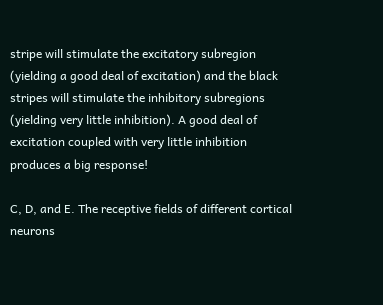stripe will stimulate the excitatory subregion (yielding a good deal of excitation) and the black stripes will stimulate the inhibitory subregions (yielding very little inhibition). A good deal of excitation coupled with very little inhibition produces a big response!

C, D, and E. The receptive fields of different cortical neurons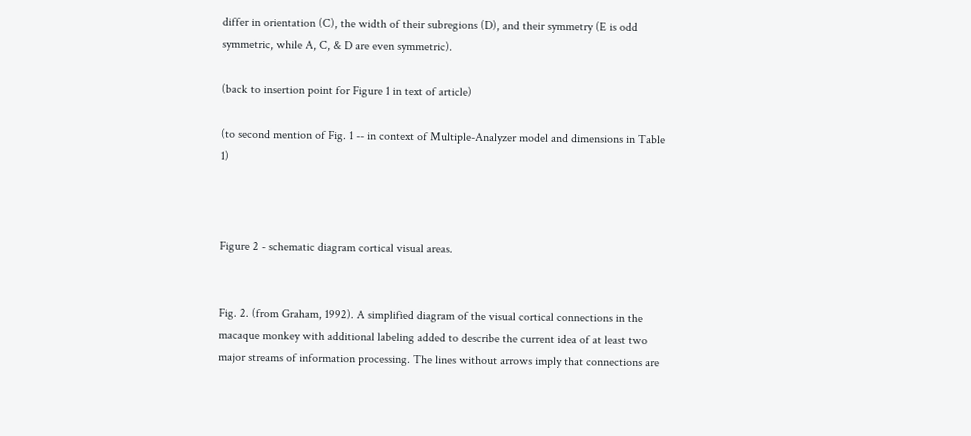differ in orientation (C), the width of their subregions (D), and their symmetry (E is odd symmetric, while A, C, & D are even symmetric).

(back to insertion point for Figure 1 in text of article)

(to second mention of Fig. 1 -- in context of Multiple-Analyzer model and dimensions in Table 1)



Figure 2 - schematic diagram cortical visual areas.


Fig. 2. (from Graham, 1992). A simplified diagram of the visual cortical connections in the macaque monkey with additional labeling added to describe the current idea of at least two major streams of information processing. The lines without arrows imply that connections are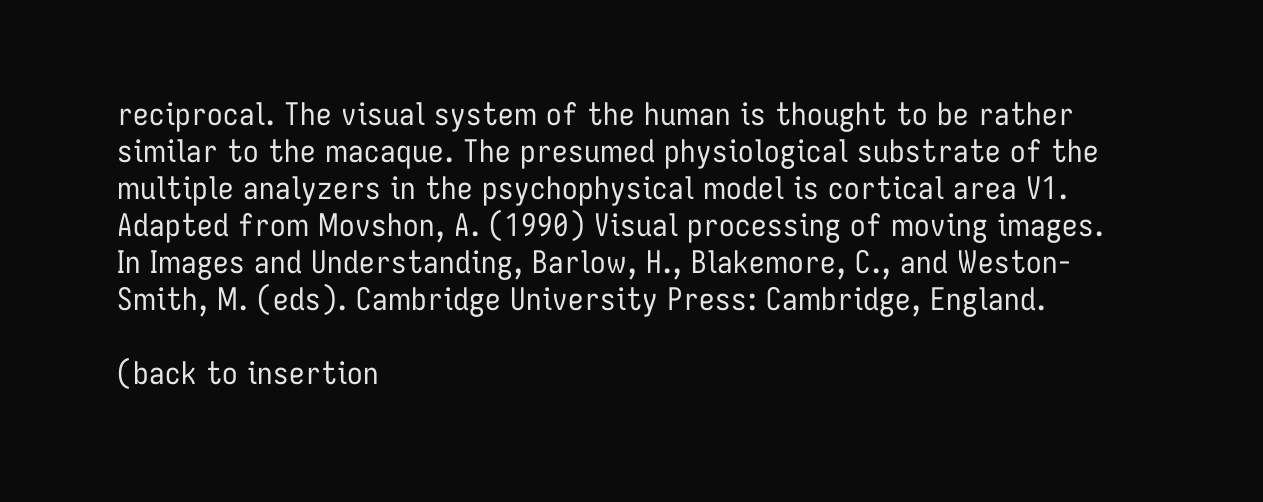reciprocal. The visual system of the human is thought to be rather similar to the macaque. The presumed physiological substrate of the multiple analyzers in the psychophysical model is cortical area V1. Adapted from Movshon, A. (1990) Visual processing of moving images. In Images and Understanding, Barlow, H., Blakemore, C., and Weston-Smith, M. (eds). Cambridge University Press: Cambridge, England.

(back to insertion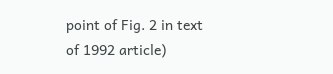point of Fig. 2 in text of 1992 article)